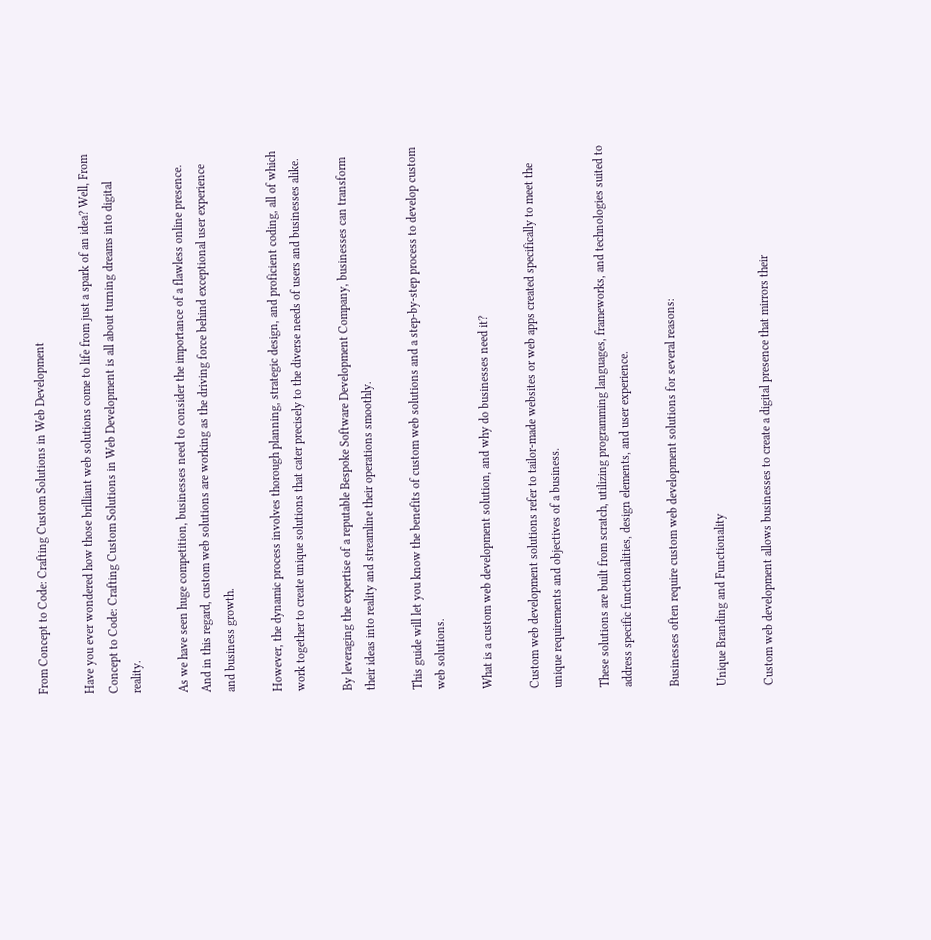From Concept to Code: Crafting Custom Solutions in Web Development

Have you ever wondered how those brilliant web solutions come to life from just a spark of an idea? Well, From Concept to Code: Crafting Custom Solutions in Web Development is all about turning dreams into digital reality.

As we have seen huge competition, businesses need to consider the importance of a flawless online presence. And in this regard, custom web solutions are working as the driving force behind exceptional user experience and business growth.

However, the dynamic process involves thorough planning, strategic design, and proficient coding, all of which work together to create unique solutions that cater precisely to the diverse needs of users and businesses alike.

By leveraging the expertise of a reputable Bespoke Software Development Company, businesses can transform their ideas into reality and streamline their operations smoothly.

This guide will let you know the benefits of custom web solutions and a step-by-step process to develop custom web solutions.

What is a custom web development solution, and why do businesses need it?

Custom web development solutions refer to tailor-made websites or web apps created specifically to meet the unique requirements and objectives of a business.

These solutions are built from scratch, utilizing programming languages, frameworks, and technologies suited to address specific functionalities, design elements, and user experience.

Businesses often require custom web development solutions for several reasons:

Unique Branding and Functionality

Custom web development allows businesses to create a digital presence that mirrors their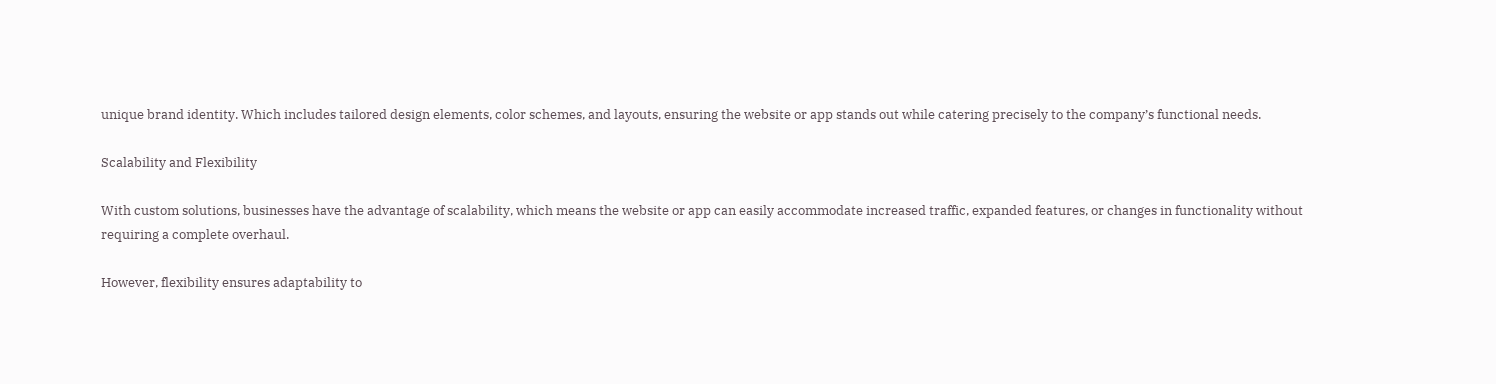unique brand identity. Which includes tailored design elements, color schemes, and layouts, ensuring the website or app stands out while catering precisely to the company’s functional needs.

Scalability and Flexibility

With custom solutions, businesses have the advantage of scalability, which means the website or app can easily accommodate increased traffic, expanded features, or changes in functionality without requiring a complete overhaul.

However, flexibility ensures adaptability to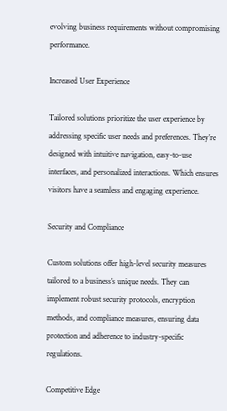evolving business requirements without compromising performance.

Increased User Experience

Tailored solutions prioritize the user experience by addressing specific user needs and preferences. They’re designed with intuitive navigation, easy-to-use interfaces, and personalized interactions. Which ensures visitors have a seamless and engaging experience.

Security and Compliance

Custom solutions offer high-level security measures tailored to a business’s unique needs. They can implement robust security protocols, encryption methods, and compliance measures, ensuring data protection and adherence to industry-specific regulations.

Competitive Edge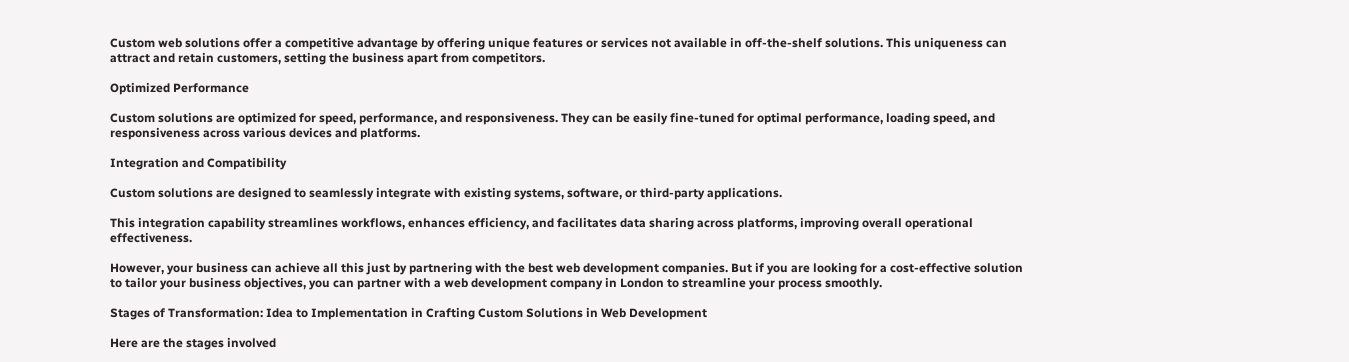Custom web solutions offer a competitive advantage by offering unique features or services not available in off-the-shelf solutions. This uniqueness can attract and retain customers, setting the business apart from competitors.

Optimized Performance

Custom solutions are optimized for speed, performance, and responsiveness. They can be easily fine-tuned for optimal performance, loading speed, and responsiveness across various devices and platforms.

Integration and Compatibility

Custom solutions are designed to seamlessly integrate with existing systems, software, or third-party applications.

This integration capability streamlines workflows, enhances efficiency, and facilitates data sharing across platforms, improving overall operational effectiveness.

However, your business can achieve all this just by partnering with the best web development companies. But if you are looking for a cost-effective solution to tailor your business objectives, you can partner with a web development company in London to streamline your process smoothly.

Stages of Transformation: Idea to Implementation in Crafting Custom Solutions in Web Development

Here are the stages involved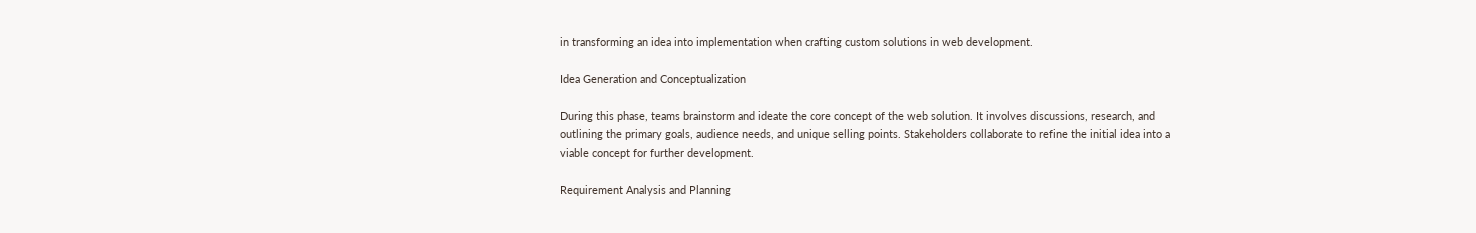in transforming an idea into implementation when crafting custom solutions in web development.

Idea Generation and Conceptualization

During this phase, teams brainstorm and ideate the core concept of the web solution. It involves discussions, research, and outlining the primary goals, audience needs, and unique selling points. Stakeholders collaborate to refine the initial idea into a viable concept for further development.

Requirement Analysis and Planning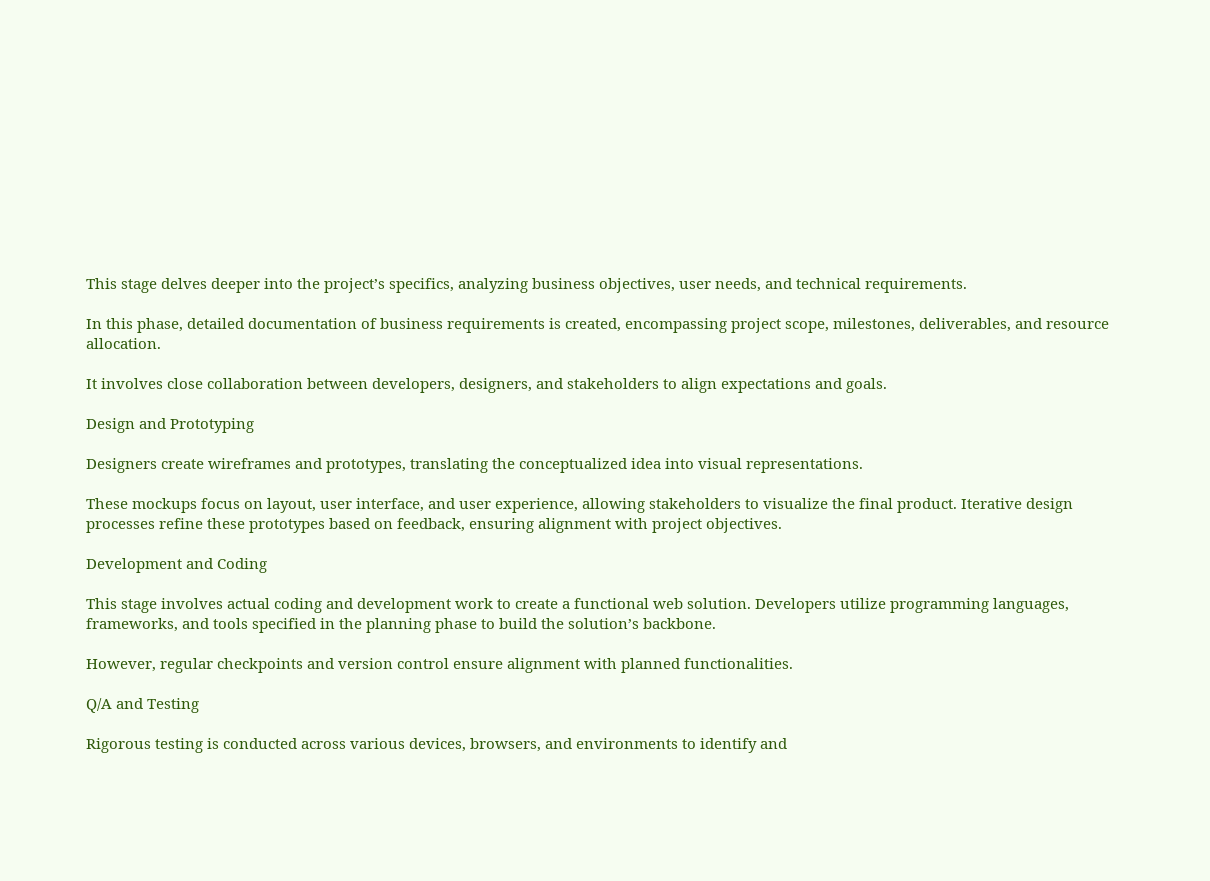This stage delves deeper into the project’s specifics, analyzing business objectives, user needs, and technical requirements.

In this phase, detailed documentation of business requirements is created, encompassing project scope, milestones, deliverables, and resource allocation.

It involves close collaboration between developers, designers, and stakeholders to align expectations and goals.

Design and Prototyping

Designers create wireframes and prototypes, translating the conceptualized idea into visual representations.

These mockups focus on layout, user interface, and user experience, allowing stakeholders to visualize the final product. Iterative design processes refine these prototypes based on feedback, ensuring alignment with project objectives.

Development and Coding

This stage involves actual coding and development work to create a functional web solution. Developers utilize programming languages, frameworks, and tools specified in the planning phase to build the solution’s backbone.

However, regular checkpoints and version control ensure alignment with planned functionalities.

Q/A and Testing

Rigorous testing is conducted across various devices, browsers, and environments to identify and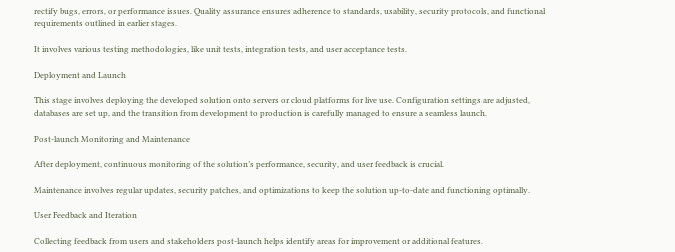rectify bugs, errors, or performance issues. Quality assurance ensures adherence to standards, usability, security protocols, and functional requirements outlined in earlier stages.

It involves various testing methodologies, like unit tests, integration tests, and user acceptance tests.

Deployment and Launch

This stage involves deploying the developed solution onto servers or cloud platforms for live use. Configuration settings are adjusted, databases are set up, and the transition from development to production is carefully managed to ensure a seamless launch.

Post-launch Monitoring and Maintenance

After deployment, continuous monitoring of the solution’s performance, security, and user feedback is crucial.

Maintenance involves regular updates, security patches, and optimizations to keep the solution up-to-date and functioning optimally.

User Feedback and Iteration

Collecting feedback from users and stakeholders post-launch helps identify areas for improvement or additional features.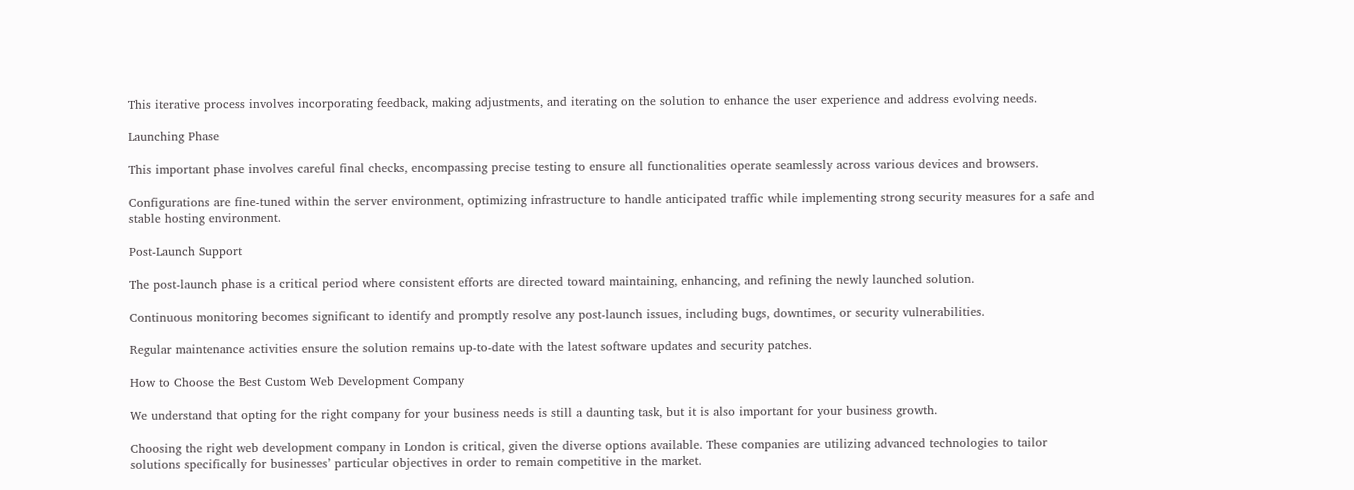This iterative process involves incorporating feedback, making adjustments, and iterating on the solution to enhance the user experience and address evolving needs.

Launching Phase

This important phase involves careful final checks, encompassing precise testing to ensure all functionalities operate seamlessly across various devices and browsers.

Configurations are fine-tuned within the server environment, optimizing infrastructure to handle anticipated traffic while implementing strong security measures for a safe and stable hosting environment.

Post-Launch Support

The post-launch phase is a critical period where consistent efforts are directed toward maintaining, enhancing, and refining the newly launched solution.

Continuous monitoring becomes significant to identify and promptly resolve any post-launch issues, including bugs, downtimes, or security vulnerabilities.

Regular maintenance activities ensure the solution remains up-to-date with the latest software updates and security patches.

How to Choose the Best Custom Web Development Company

We understand that opting for the right company for your business needs is still a daunting task, but it is also important for your business growth.

Choosing the right web development company in London is critical, given the diverse options available. These companies are utilizing advanced technologies to tailor solutions specifically for businesses’ particular objectives in order to remain competitive in the market.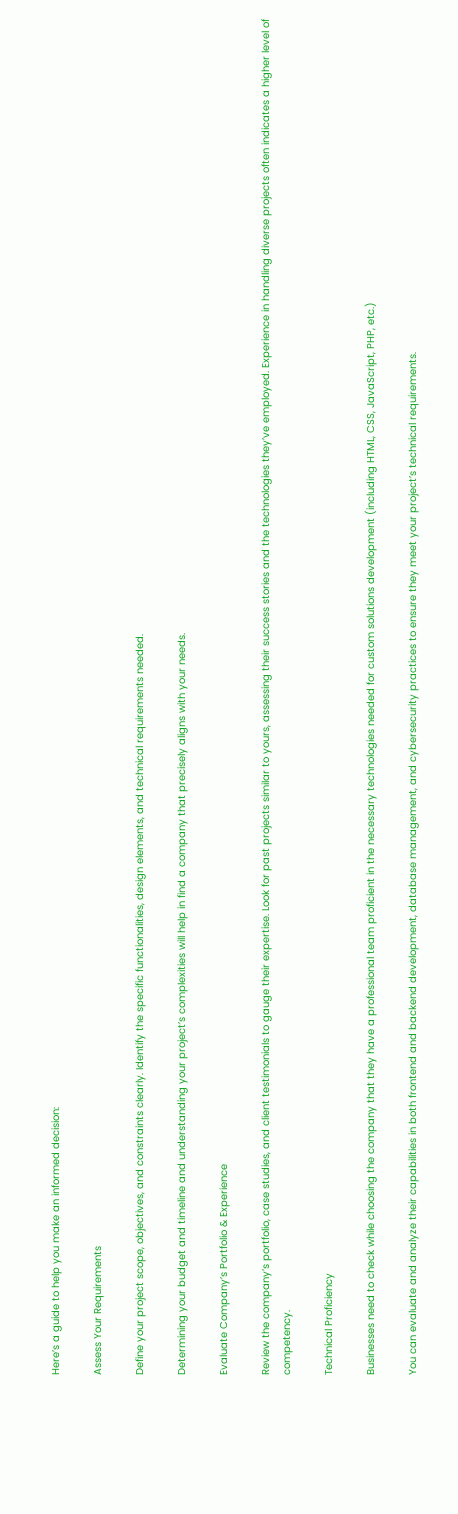Here’s a guide to help you make an informed decision:

Assess Your Requirements

Define your project scope, objectives, and constraints clearly. Identify the specific functionalities, design elements, and technical requirements needed.

Determining your budget and timeline and understanding your project’s complexities will help in find a company that precisely aligns with your needs.

Evaluate Company’s Portfolio & Experience

Review the company’s portfolio, case studies, and client testimonials to gauge their expertise. Look for past projects similar to yours, assessing their success stories and the technologies they’ve employed. Experience in handling diverse projects often indicates a higher level of competency.

Technical Proficiency

Businesses need to check while choosing the company that they have a professional team proficient in the necessary technologies needed for custom solutions development (including HTML, CSS, JavaScript, PHP, etc.)

You can evaluate and analyze their capabilities in both frontend and backend development, database management, and cybersecurity practices to ensure they meet your project’s technical requirements.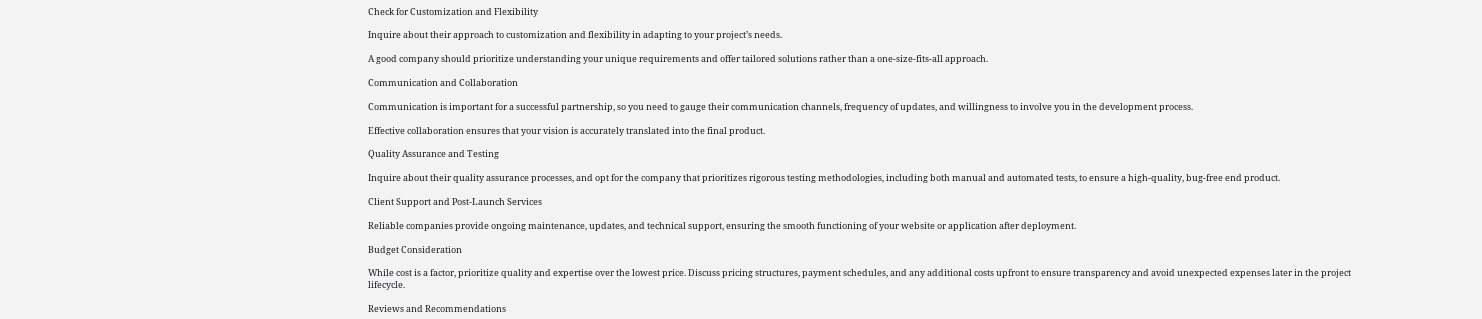Check for Customization and Flexibility

Inquire about their approach to customization and flexibility in adapting to your project’s needs.

A good company should prioritize understanding your unique requirements and offer tailored solutions rather than a one-size-fits-all approach.

Communication and Collaboration

Communication is important for a successful partnership, so you need to gauge their communication channels, frequency of updates, and willingness to involve you in the development process.

Effective collaboration ensures that your vision is accurately translated into the final product.

Quality Assurance and Testing

Inquire about their quality assurance processes, and opt for the company that prioritizes rigorous testing methodologies, including both manual and automated tests, to ensure a high-quality, bug-free end product.

Client Support and Post-Launch Services

Reliable companies provide ongoing maintenance, updates, and technical support, ensuring the smooth functioning of your website or application after deployment.

Budget Consideration

While cost is a factor, prioritize quality and expertise over the lowest price. Discuss pricing structures, payment schedules, and any additional costs upfront to ensure transparency and avoid unexpected expenses later in the project lifecycle.

Reviews and Recommendations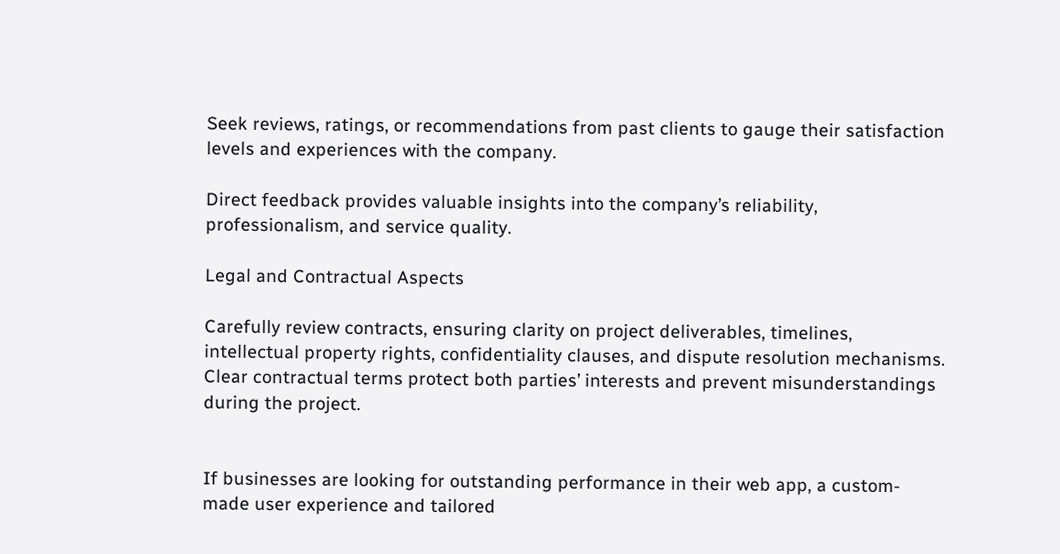Seek reviews, ratings, or recommendations from past clients to gauge their satisfaction levels and experiences with the company.

Direct feedback provides valuable insights into the company’s reliability, professionalism, and service quality.

Legal and Contractual Aspects

Carefully review contracts, ensuring clarity on project deliverables, timelines, intellectual property rights, confidentiality clauses, and dispute resolution mechanisms. Clear contractual terms protect both parties’ interests and prevent misunderstandings during the project.


If businesses are looking for outstanding performance in their web app, a custom-made user experience and tailored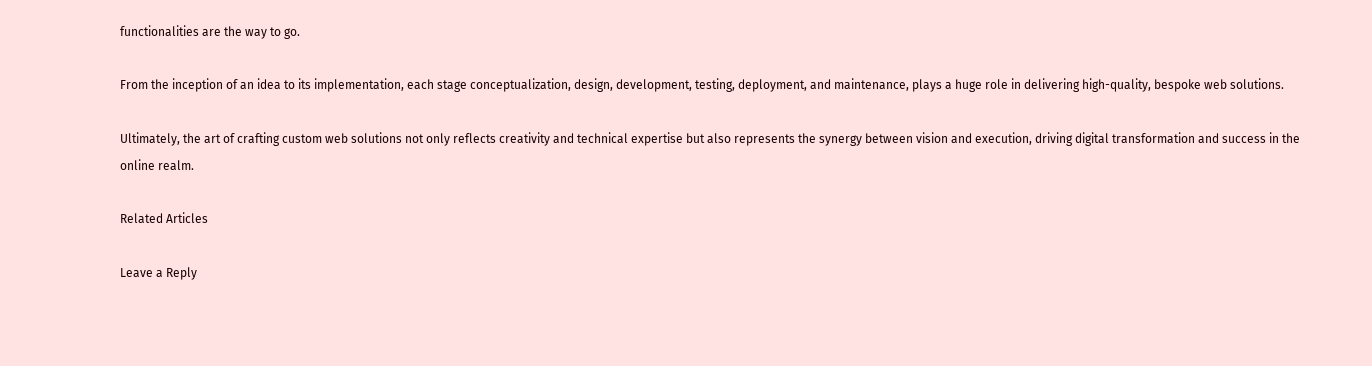functionalities are the way to go.

From the inception of an idea to its implementation, each stage conceptualization, design, development, testing, deployment, and maintenance, plays a huge role in delivering high-quality, bespoke web solutions.

Ultimately, the art of crafting custom web solutions not only reflects creativity and technical expertise but also represents the synergy between vision and execution, driving digital transformation and success in the online realm.

Related Articles

Leave a Reply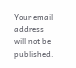Your email address will not be published.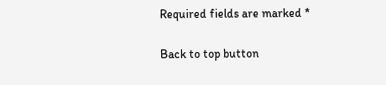Required fields are marked *

Back to top button